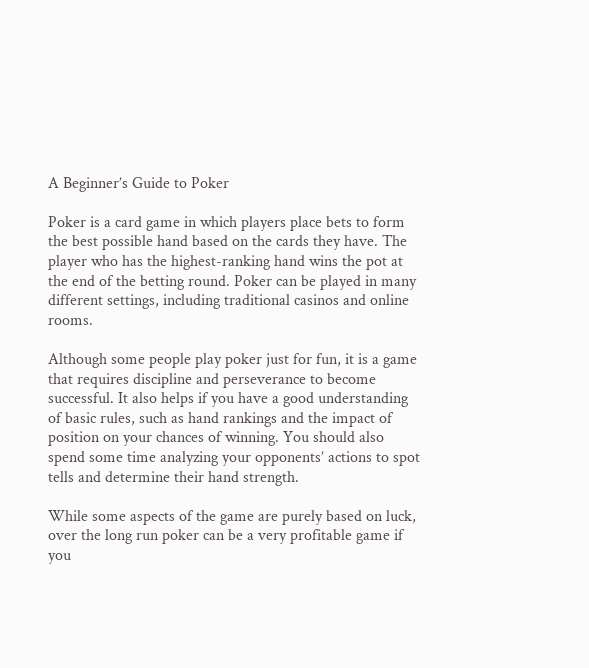A Beginner’s Guide to Poker

Poker is a card game in which players place bets to form the best possible hand based on the cards they have. The player who has the highest-ranking hand wins the pot at the end of the betting round. Poker can be played in many different settings, including traditional casinos and online rooms.

Although some people play poker just for fun, it is a game that requires discipline and perseverance to become successful. It also helps if you have a good understanding of basic rules, such as hand rankings and the impact of position on your chances of winning. You should also spend some time analyzing your opponents’ actions to spot tells and determine their hand strength.

While some aspects of the game are purely based on luck, over the long run poker can be a very profitable game if you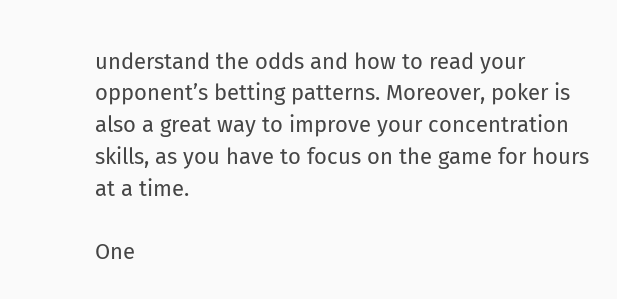understand the odds and how to read your opponent’s betting patterns. Moreover, poker is also a great way to improve your concentration skills, as you have to focus on the game for hours at a time.

One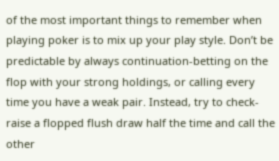of the most important things to remember when playing poker is to mix up your play style. Don’t be predictable by always continuation-betting on the flop with your strong holdings, or calling every time you have a weak pair. Instead, try to check-raise a flopped flush draw half the time and call the other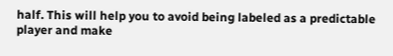half. This will help you to avoid being labeled as a predictable player and make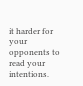it harder for your opponents to read your intentions.